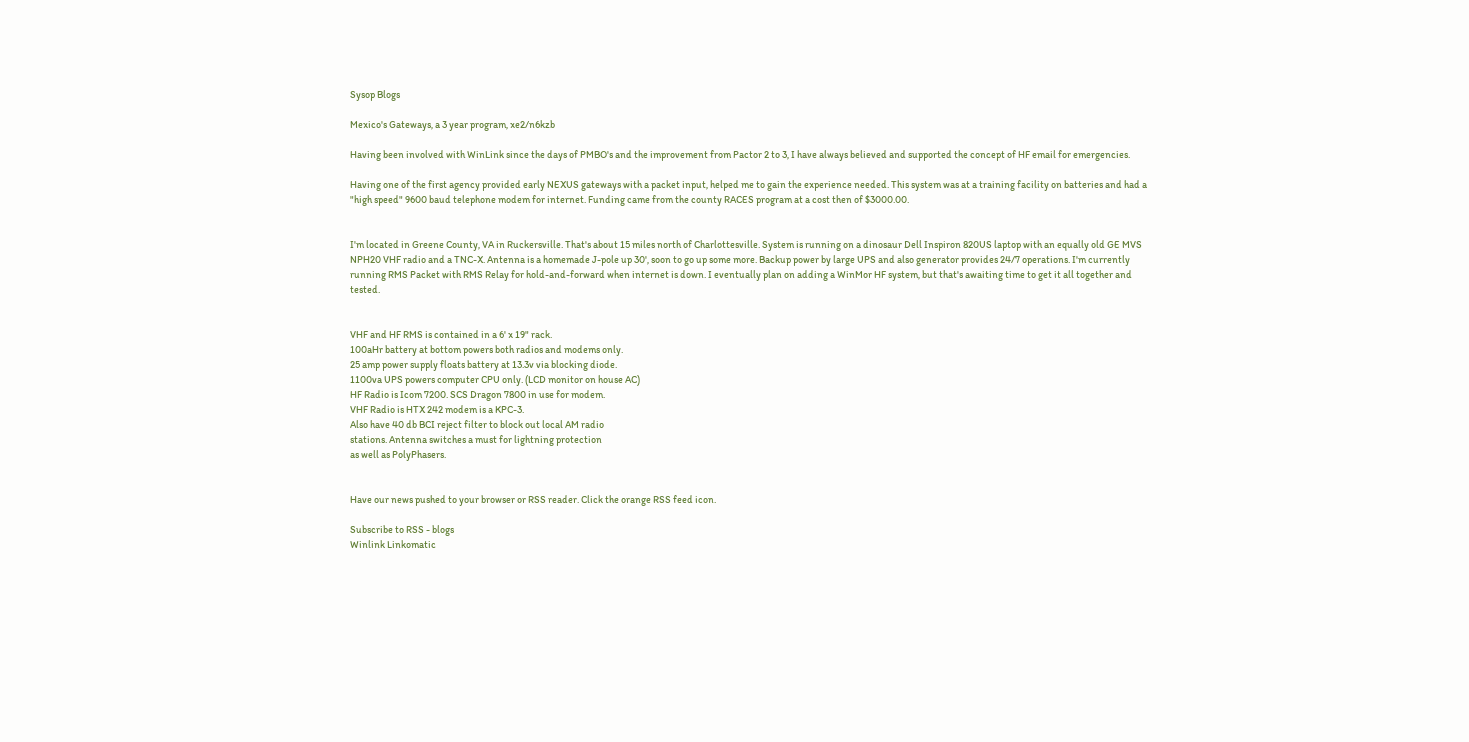Sysop Blogs

Mexico's Gateways, a 3 year program, xe2/n6kzb

Having been involved with WinLink since the days of PMBO's and the improvement from Pactor 2 to 3, I have always believed and supported the concept of HF email for emergencies.

Having one of the first agency provided early NEXUS gateways with a packet input, helped me to gain the experience needed. This system was at a training facility on batteries and had a "high speed" 9600 baud telephone modem for internet. Funding came from the county RACES program at a cost then of $3000.00.


I'm located in Greene County, VA in Ruckersville. That's about 15 miles north of Charlottesville. System is running on a dinosaur Dell Inspiron 820US laptop with an equally old GE MVS NPH20 VHF radio and a TNC-X. Antenna is a homemade J-pole up 30', soon to go up some more. Backup power by large UPS and also generator provides 24/7 operations. I'm currently running RMS Packet with RMS Relay for hold-and-forward when internet is down. I eventually plan on adding a WinMor HF system, but that's awaiting time to get it all together and tested.


VHF and HF RMS is contained in a 6' x 19" rack.
100aHr battery at bottom powers both radios and modems only.
25 amp power supply floats battery at 13.3v via blocking diode.
1100va UPS powers computer CPU only. (LCD monitor on house AC)
HF Radio is Icom 7200. SCS Dragon 7800 in use for modem.
VHF Radio is HTX 242 modem is a KPC-3.
Also have 40 db BCI reject filter to block out local AM radio
stations. Antenna switches a must for lightning protection
as well as PolyPhasers.


Have our news pushed to your browser or RSS reader. Click the orange RSS feed icon.

Subscribe to RSS - blogs
Winlink Linkomatic